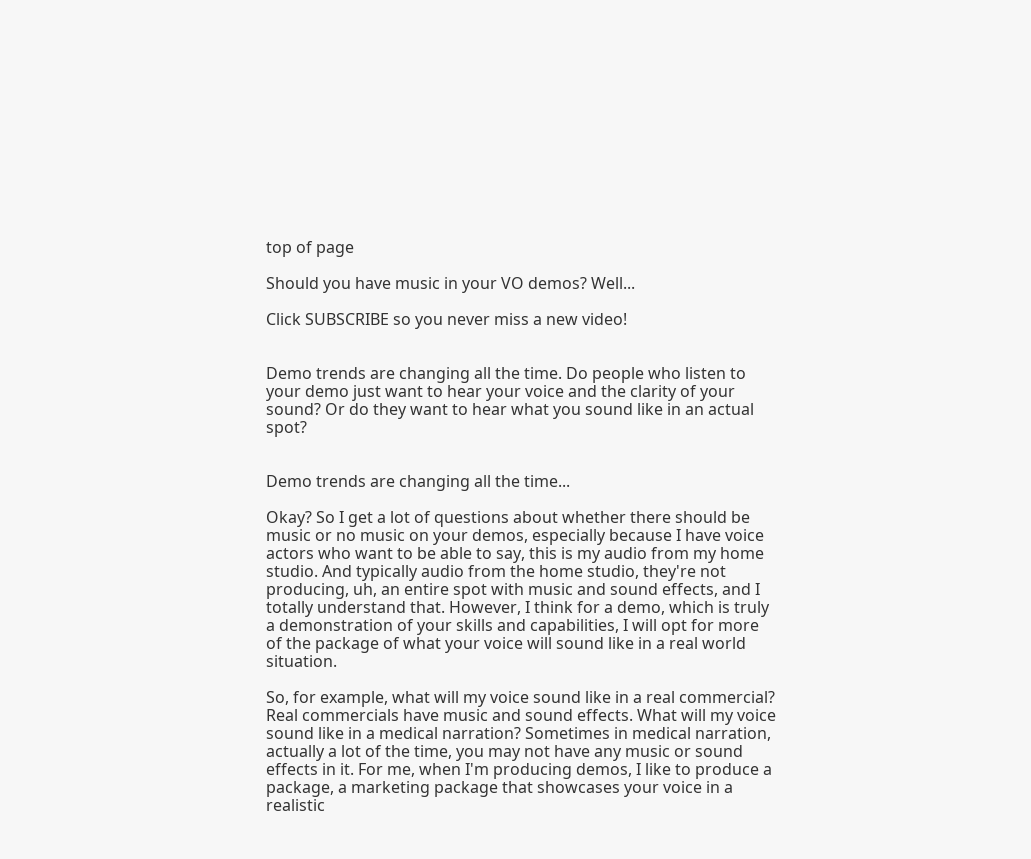top of page

Should you have music in your VO demos? Well...

Click SUBSCRIBE so you never miss a new video!


Demo trends are changing all the time. Do people who listen to your demo just want to hear your voice and the clarity of your sound? Or do they want to hear what you sound like in an actual spot?


Demo trends are changing all the time...

Okay? So I get a lot of questions about whether there should be music or no music on your demos, especially because I have voice actors who want to be able to say, this is my audio from my home studio. And typically audio from the home studio, they're not producing, uh, an entire spot with music and sound effects, and I totally understand that. However, I think for a demo, which is truly a demonstration of your skills and capabilities, I will opt for more of the package of what your voice will sound like in a real world situation.

So, for example, what will my voice sound like in a real commercial? Real commercials have music and sound effects. What will my voice sound like in a medical narration? Sometimes in medical narration, actually a lot of the time, you may not have any music or sound effects in it. For me, when I'm producing demos, I like to produce a package, a marketing package that showcases your voice in a realistic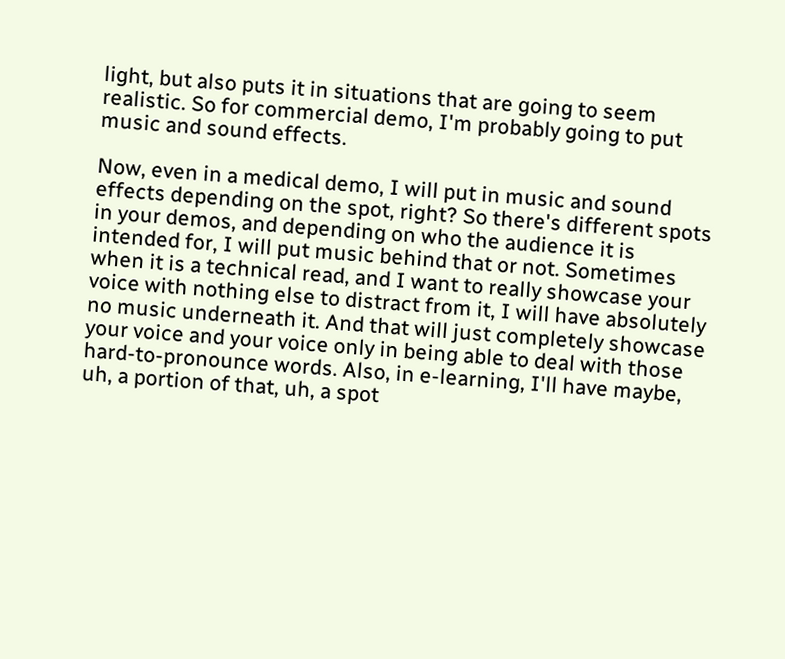light, but also puts it in situations that are going to seem realistic. So for commercial demo, I'm probably going to put music and sound effects.

Now, even in a medical demo, I will put in music and sound effects depending on the spot, right? So there's different spots in your demos, and depending on who the audience it is intended for, I will put music behind that or not. Sometimes when it is a technical read, and I want to really showcase your voice with nothing else to distract from it, I will have absolutely no music underneath it. And that will just completely showcase your voice and your voice only in being able to deal with those hard-to-pronounce words. Also, in e-learning, I'll have maybe, uh, a portion of that, uh, a spot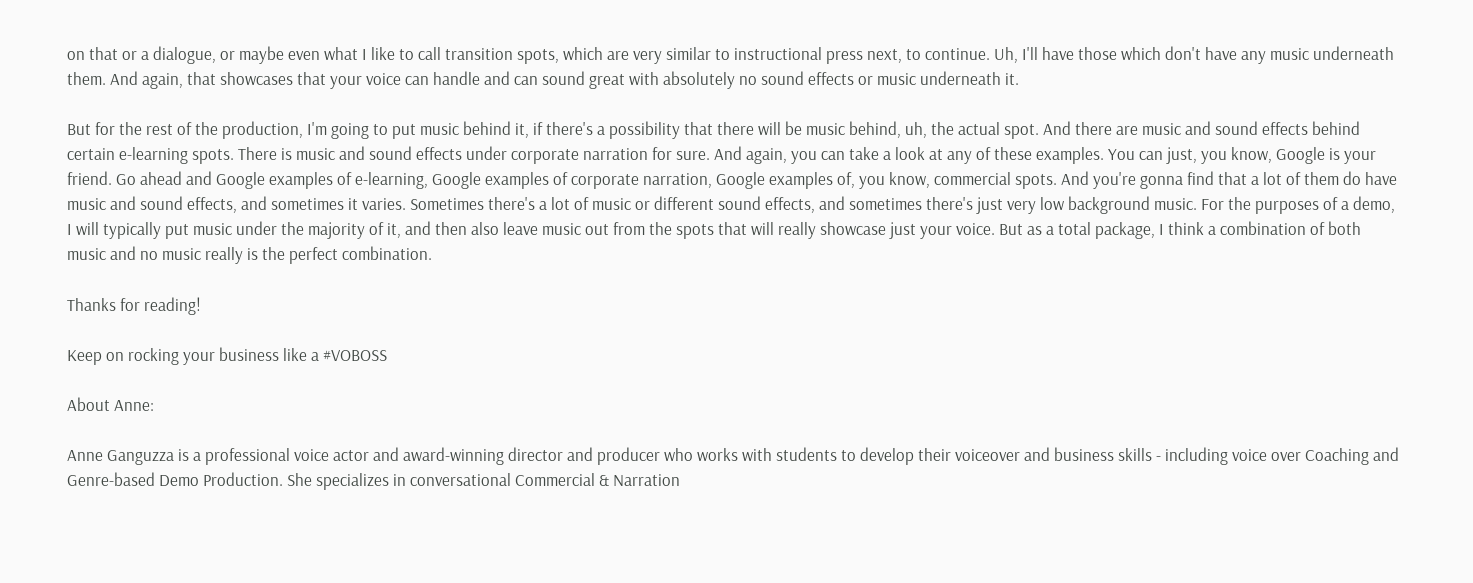on that or a dialogue, or maybe even what I like to call transition spots, which are very similar to instructional press next, to continue. Uh, I'll have those which don't have any music underneath them. And again, that showcases that your voice can handle and can sound great with absolutely no sound effects or music underneath it.

But for the rest of the production, I'm going to put music behind it, if there's a possibility that there will be music behind, uh, the actual spot. And there are music and sound effects behind certain e-learning spots. There is music and sound effects under corporate narration for sure. And again, you can take a look at any of these examples. You can just, you know, Google is your friend. Go ahead and Google examples of e-learning, Google examples of corporate narration, Google examples of, you know, commercial spots. And you're gonna find that a lot of them do have music and sound effects, and sometimes it varies. Sometimes there's a lot of music or different sound effects, and sometimes there's just very low background music. For the purposes of a demo, I will typically put music under the majority of it, and then also leave music out from the spots that will really showcase just your voice. But as a total package, I think a combination of both music and no music really is the perfect combination.

Thanks for reading!

Keep on rocking your business like a #VOBOSS

About Anne:

Anne Ganguzza is a professional voice actor and award-winning director and producer who works with students to develop their voiceover and business skills - including voice over Coaching and Genre-based Demo Production. She specializes in conversational Commercial & Narration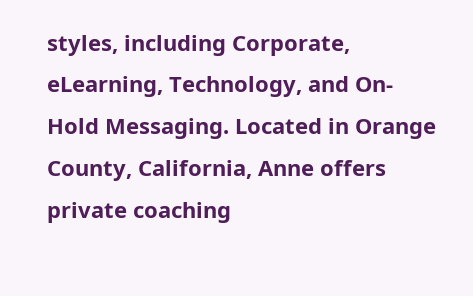styles, including Corporate, eLearning, Technology, and On-Hold Messaging. Located in Orange County, California, Anne offers private coaching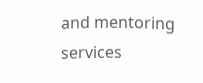and mentoring services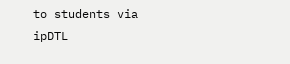to students via ipDTL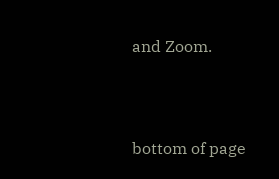and Zoom.



bottom of page